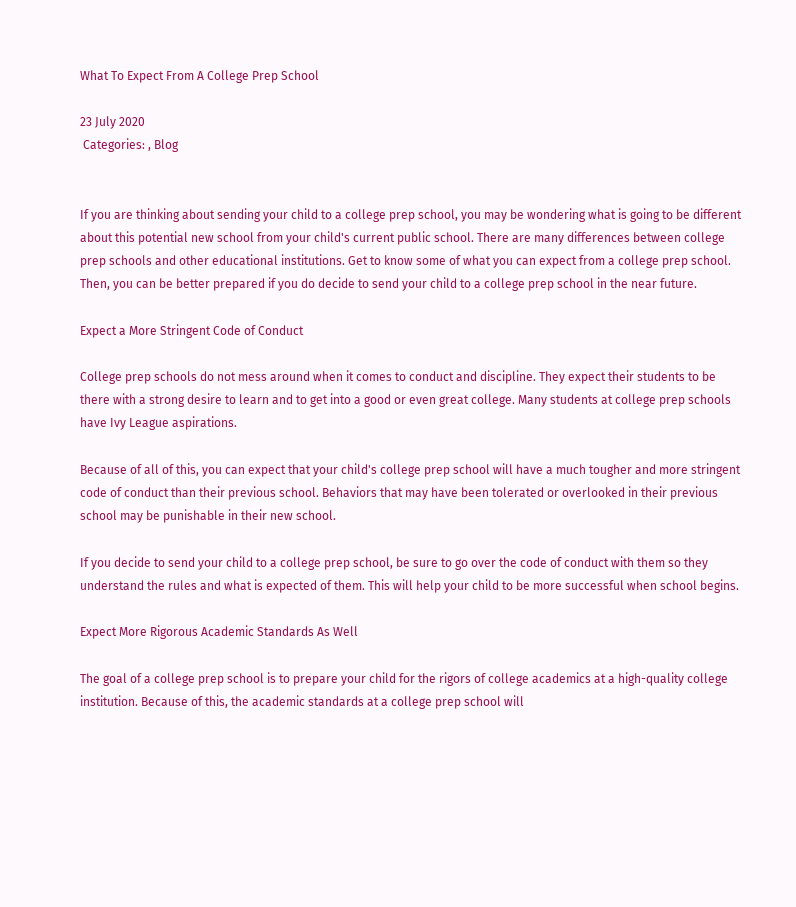What To Expect From A College Prep School

23 July 2020
 Categories: , Blog


If you are thinking about sending your child to a college prep school, you may be wondering what is going to be different about this potential new school from your child's current public school. There are many differences between college prep schools and other educational institutions. Get to know some of what you can expect from a college prep school. Then, you can be better prepared if you do decide to send your child to a college prep school in the near future.

Expect a More Stringent Code of Conduct

College prep schools do not mess around when it comes to conduct and discipline. They expect their students to be there with a strong desire to learn and to get into a good or even great college. Many students at college prep schools have Ivy League aspirations.

Because of all of this, you can expect that your child's college prep school will have a much tougher and more stringent code of conduct than their previous school. Behaviors that may have been tolerated or overlooked in their previous school may be punishable in their new school.

If you decide to send your child to a college prep school, be sure to go over the code of conduct with them so they understand the rules and what is expected of them. This will help your child to be more successful when school begins.

Expect More Rigorous Academic Standards As Well

The goal of a college prep school is to prepare your child for the rigors of college academics at a high-quality college institution. Because of this, the academic standards at a college prep school will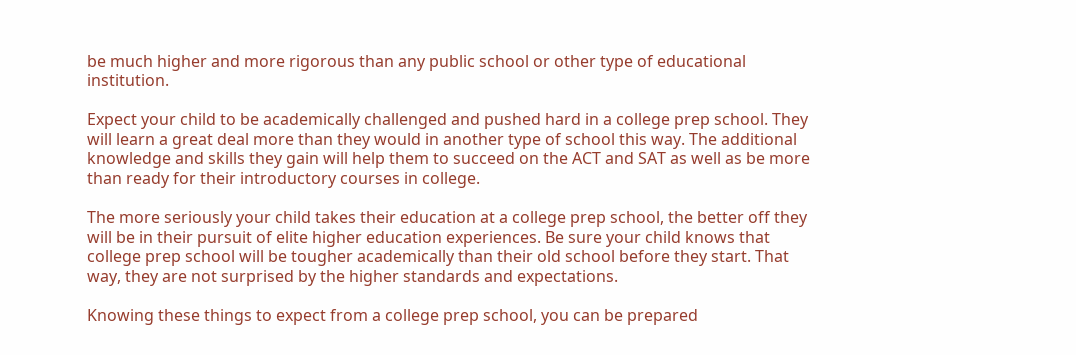be much higher and more rigorous than any public school or other type of educational institution.

Expect your child to be academically challenged and pushed hard in a college prep school. They will learn a great deal more than they would in another type of school this way. The additional knowledge and skills they gain will help them to succeed on the ACT and SAT as well as be more than ready for their introductory courses in college.

The more seriously your child takes their education at a college prep school, the better off they will be in their pursuit of elite higher education experiences. Be sure your child knows that college prep school will be tougher academically than their old school before they start. That way, they are not surprised by the higher standards and expectations.

Knowing these things to expect from a college prep school, you can be prepared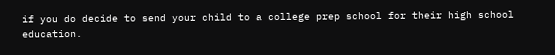if you do decide to send your child to a college prep school for their high school education.